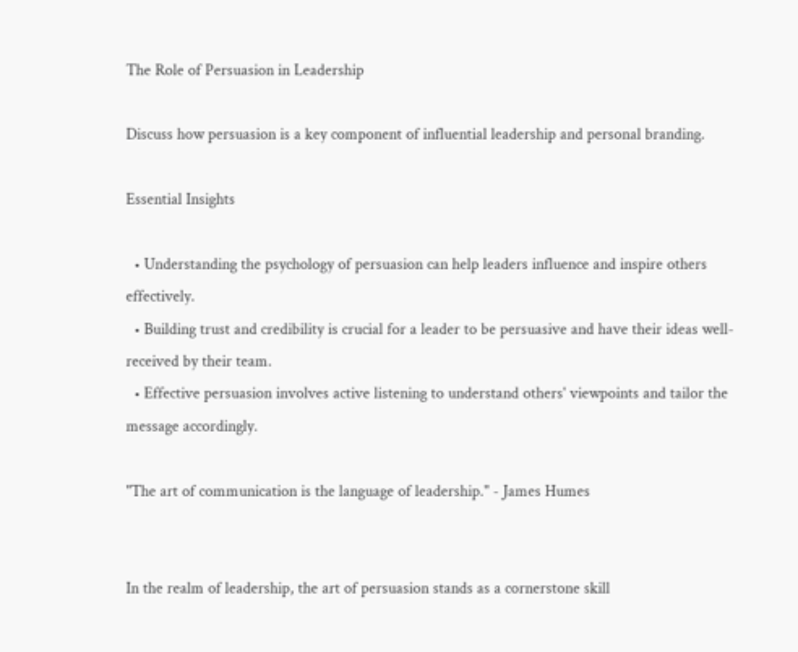The Role of Persuasion in Leadership

Discuss how persuasion is a key component of influential leadership and personal branding.

Essential Insights

  • Understanding the psychology of persuasion can help leaders influence and inspire others effectively.
  • Building trust and credibility is crucial for a leader to be persuasive and have their ideas well-received by their team.
  • Effective persuasion involves active listening to understand others' viewpoints and tailor the message accordingly.

"The art of communication is the language of leadership." - James Humes


In the realm of leadership, the art of persuasion stands as a cornerstone skill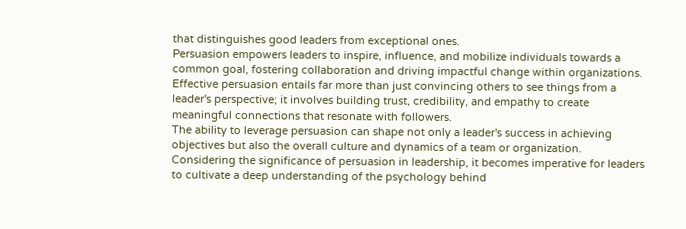that distinguishes good leaders from exceptional ones.
Persuasion empowers leaders to inspire, influence, and mobilize individuals towards a common goal, fostering collaboration and driving impactful change within organizations.
Effective persuasion entails far more than just convincing others to see things from a leader's perspective; it involves building trust, credibility, and empathy to create meaningful connections that resonate with followers.
The ability to leverage persuasion can shape not only a leader's success in achieving objectives but also the overall culture and dynamics of a team or organization.
Considering the significance of persuasion in leadership, it becomes imperative for leaders to cultivate a deep understanding of the psychology behind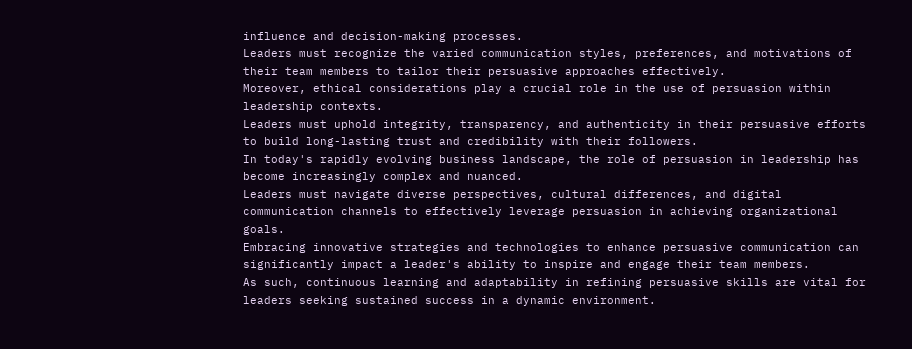influence and decision-making processes.
Leaders must recognize the varied communication styles, preferences, and motivations of their team members to tailor their persuasive approaches effectively.
Moreover, ethical considerations play a crucial role in the use of persuasion within leadership contexts.
Leaders must uphold integrity, transparency, and authenticity in their persuasive efforts to build long-lasting trust and credibility with their followers.
In today's rapidly evolving business landscape, the role of persuasion in leadership has become increasingly complex and nuanced.
Leaders must navigate diverse perspectives, cultural differences, and digital communication channels to effectively leverage persuasion in achieving organizational goals.
Embracing innovative strategies and technologies to enhance persuasive communication can significantly impact a leader's ability to inspire and engage their team members.
As such, continuous learning and adaptability in refining persuasive skills are vital for leaders seeking sustained success in a dynamic environment.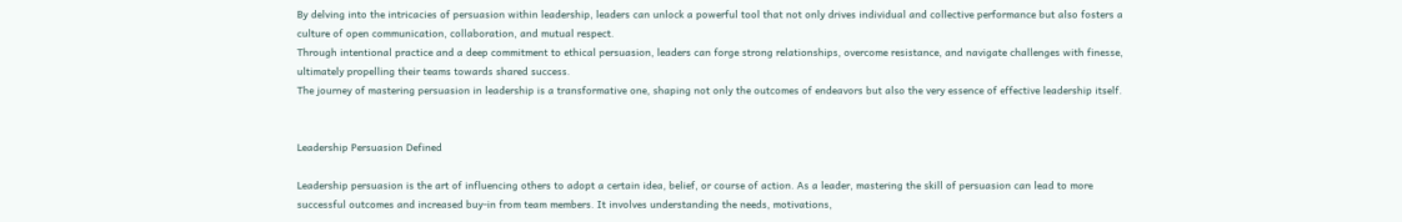By delving into the intricacies of persuasion within leadership, leaders can unlock a powerful tool that not only drives individual and collective performance but also fosters a culture of open communication, collaboration, and mutual respect.
Through intentional practice and a deep commitment to ethical persuasion, leaders can forge strong relationships, overcome resistance, and navigate challenges with finesse, ultimately propelling their teams towards shared success.
The journey of mastering persuasion in leadership is a transformative one, shaping not only the outcomes of endeavors but also the very essence of effective leadership itself.


Leadership Persuasion Defined

Leadership persuasion is the art of influencing others to adopt a certain idea, belief, or course of action. As a leader, mastering the skill of persuasion can lead to more successful outcomes and increased buy-in from team members. It involves understanding the needs, motivations,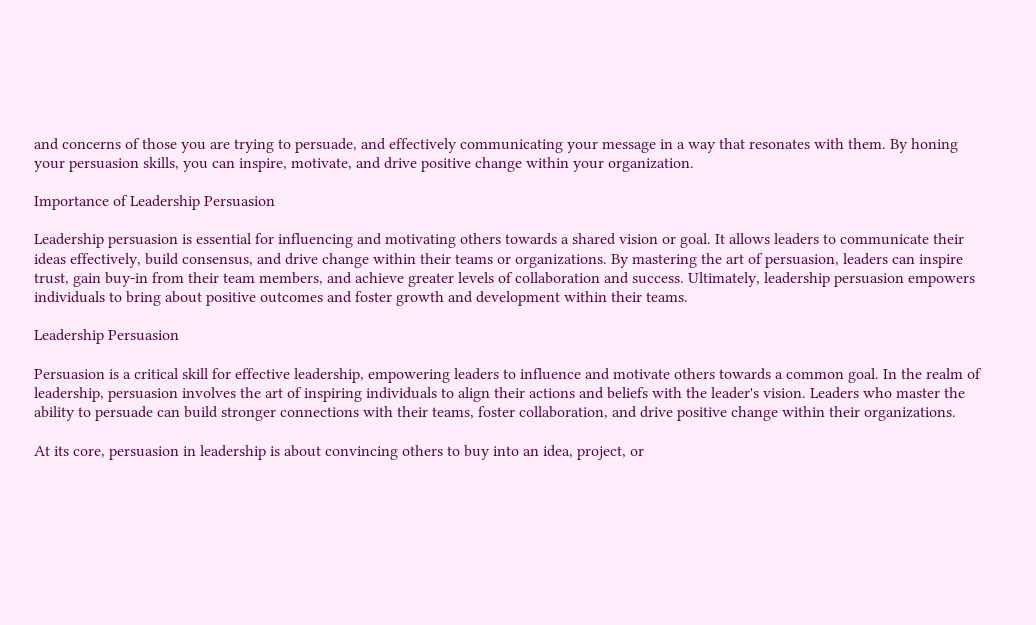and concerns of those you are trying to persuade, and effectively communicating your message in a way that resonates with them. By honing your persuasion skills, you can inspire, motivate, and drive positive change within your organization.

Importance of Leadership Persuasion

Leadership persuasion is essential for influencing and motivating others towards a shared vision or goal. It allows leaders to communicate their ideas effectively, build consensus, and drive change within their teams or organizations. By mastering the art of persuasion, leaders can inspire trust, gain buy-in from their team members, and achieve greater levels of collaboration and success. Ultimately, leadership persuasion empowers individuals to bring about positive outcomes and foster growth and development within their teams.

Leadership Persuasion

Persuasion is a critical skill for effective leadership, empowering leaders to influence and motivate others towards a common goal. In the realm of leadership, persuasion involves the art of inspiring individuals to align their actions and beliefs with the leader's vision. Leaders who master the ability to persuade can build stronger connections with their teams, foster collaboration, and drive positive change within their organizations.

At its core, persuasion in leadership is about convincing others to buy into an idea, project, or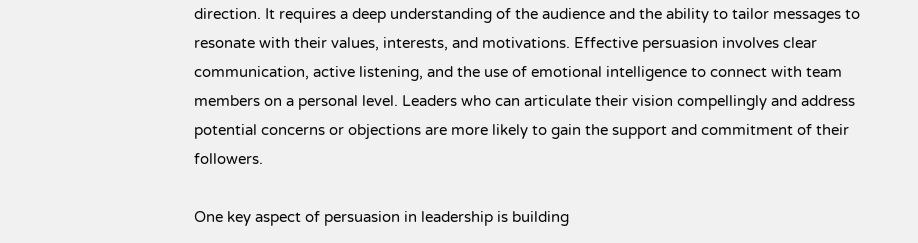direction. It requires a deep understanding of the audience and the ability to tailor messages to resonate with their values, interests, and motivations. Effective persuasion involves clear communication, active listening, and the use of emotional intelligence to connect with team members on a personal level. Leaders who can articulate their vision compellingly and address potential concerns or objections are more likely to gain the support and commitment of their followers.

One key aspect of persuasion in leadership is building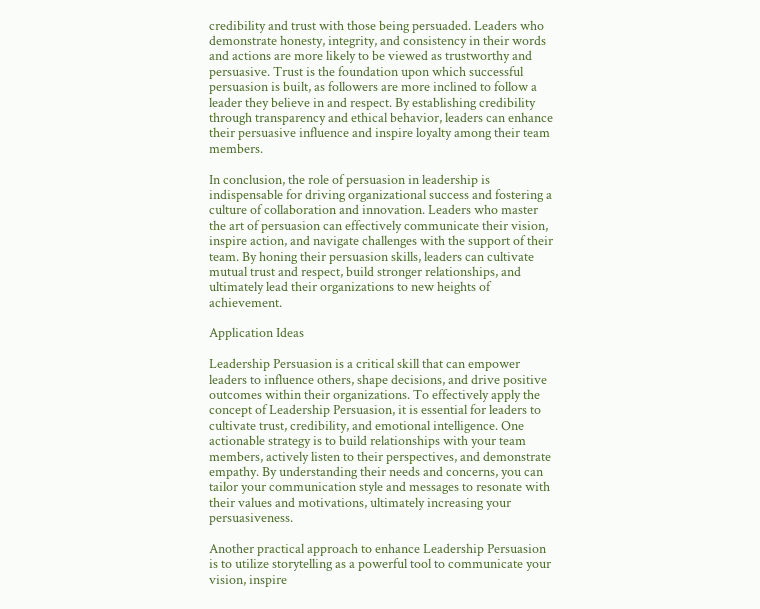credibility and trust with those being persuaded. Leaders who demonstrate honesty, integrity, and consistency in their words and actions are more likely to be viewed as trustworthy and persuasive. Trust is the foundation upon which successful persuasion is built, as followers are more inclined to follow a leader they believe in and respect. By establishing credibility through transparency and ethical behavior, leaders can enhance their persuasive influence and inspire loyalty among their team members.

In conclusion, the role of persuasion in leadership is indispensable for driving organizational success and fostering a culture of collaboration and innovation. Leaders who master the art of persuasion can effectively communicate their vision, inspire action, and navigate challenges with the support of their team. By honing their persuasion skills, leaders can cultivate mutual trust and respect, build stronger relationships, and ultimately lead their organizations to new heights of achievement.

Application Ideas

Leadership Persuasion is a critical skill that can empower leaders to influence others, shape decisions, and drive positive outcomes within their organizations. To effectively apply the concept of Leadership Persuasion, it is essential for leaders to cultivate trust, credibility, and emotional intelligence. One actionable strategy is to build relationships with your team members, actively listen to their perspectives, and demonstrate empathy. By understanding their needs and concerns, you can tailor your communication style and messages to resonate with their values and motivations, ultimately increasing your persuasiveness.

Another practical approach to enhance Leadership Persuasion is to utilize storytelling as a powerful tool to communicate your vision, inspire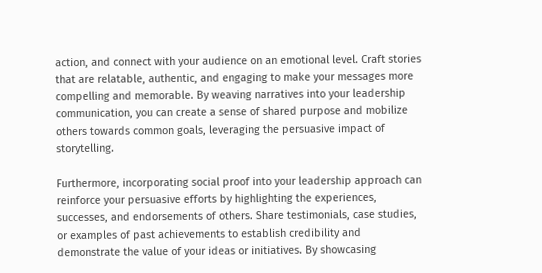action, and connect with your audience on an emotional level. Craft stories that are relatable, authentic, and engaging to make your messages more compelling and memorable. By weaving narratives into your leadership communication, you can create a sense of shared purpose and mobilize others towards common goals, leveraging the persuasive impact of storytelling.

Furthermore, incorporating social proof into your leadership approach can reinforce your persuasive efforts by highlighting the experiences, successes, and endorsements of others. Share testimonials, case studies, or examples of past achievements to establish credibility and demonstrate the value of your ideas or initiatives. By showcasing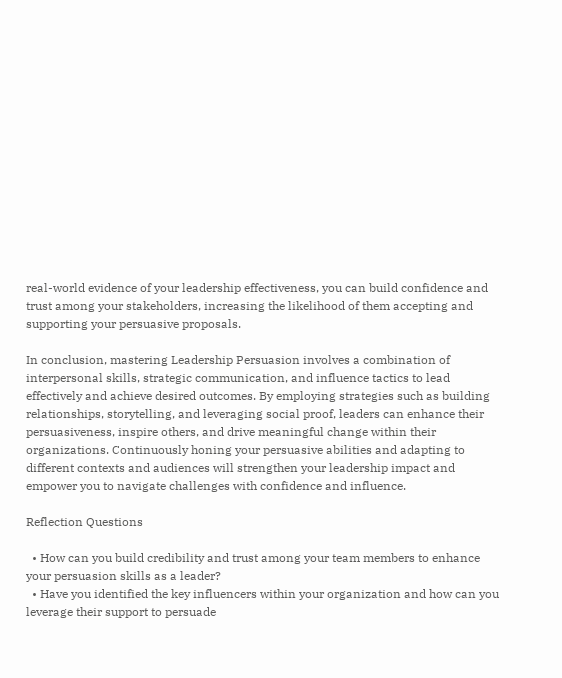real-world evidence of your leadership effectiveness, you can build confidence and trust among your stakeholders, increasing the likelihood of them accepting and supporting your persuasive proposals.

In conclusion, mastering Leadership Persuasion involves a combination of interpersonal skills, strategic communication, and influence tactics to lead effectively and achieve desired outcomes. By employing strategies such as building relationships, storytelling, and leveraging social proof, leaders can enhance their persuasiveness, inspire others, and drive meaningful change within their organizations. Continuously honing your persuasive abilities and adapting to different contexts and audiences will strengthen your leadership impact and empower you to navigate challenges with confidence and influence.

Reflection Questions

  • How can you build credibility and trust among your team members to enhance your persuasion skills as a leader?
  • Have you identified the key influencers within your organization and how can you leverage their support to persuade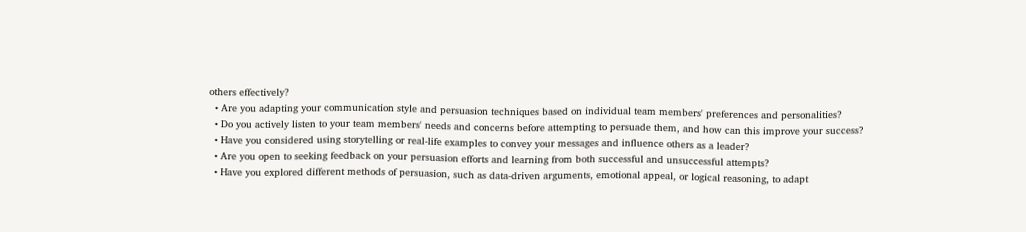others effectively?
  • Are you adapting your communication style and persuasion techniques based on individual team members' preferences and personalities?
  • Do you actively listen to your team members' needs and concerns before attempting to persuade them, and how can this improve your success?
  • Have you considered using storytelling or real-life examples to convey your messages and influence others as a leader?
  • Are you open to seeking feedback on your persuasion efforts and learning from both successful and unsuccessful attempts?
  • Have you explored different methods of persuasion, such as data-driven arguments, emotional appeal, or logical reasoning, to adapt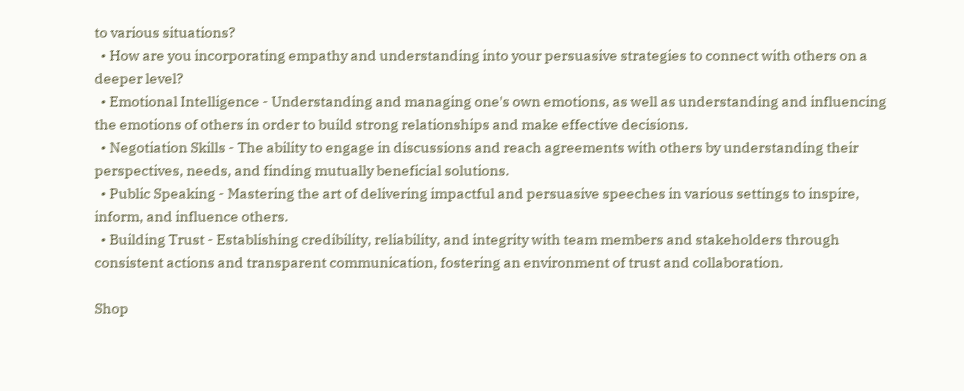to various situations?
  • How are you incorporating empathy and understanding into your persuasive strategies to connect with others on a deeper level?
  • Emotional Intelligence - Understanding and managing one's own emotions, as well as understanding and influencing the emotions of others in order to build strong relationships and make effective decisions.
  • Negotiation Skills - The ability to engage in discussions and reach agreements with others by understanding their perspectives, needs, and finding mutually beneficial solutions.
  • Public Speaking - Mastering the art of delivering impactful and persuasive speeches in various settings to inspire, inform, and influence others.
  • Building Trust - Establishing credibility, reliability, and integrity with team members and stakeholders through consistent actions and transparent communication, fostering an environment of trust and collaboration.

Shop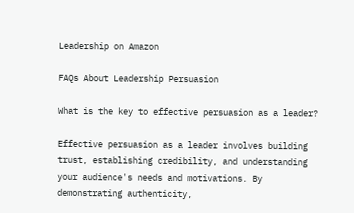Leadership on Amazon

FAQs About Leadership Persuasion

What is the key to effective persuasion as a leader?

Effective persuasion as a leader involves building trust, establishing credibility, and understanding your audience's needs and motivations. By demonstrating authenticity,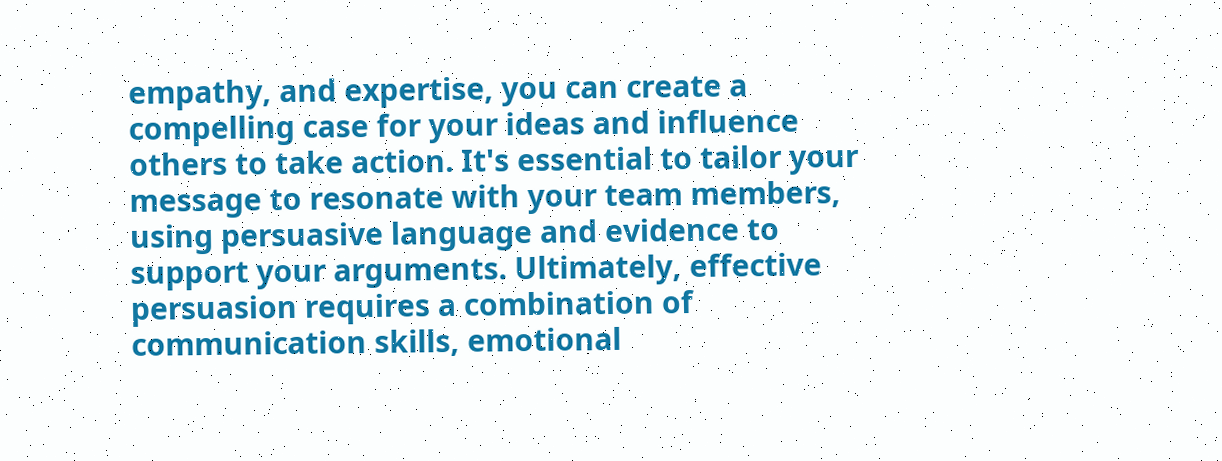empathy, and expertise, you can create a compelling case for your ideas and influence others to take action. It's essential to tailor your message to resonate with your team members, using persuasive language and evidence to support your arguments. Ultimately, effective persuasion requires a combination of communication skills, emotional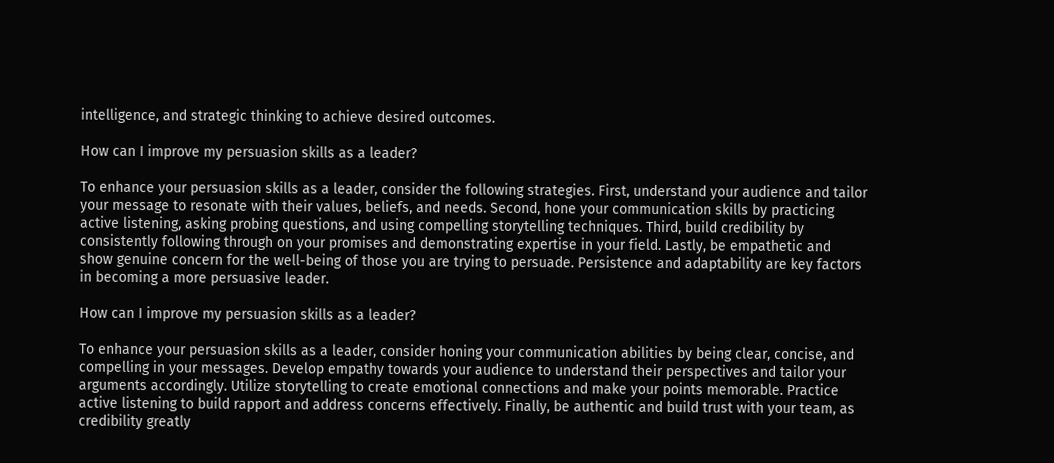intelligence, and strategic thinking to achieve desired outcomes.

How can I improve my persuasion skills as a leader?

To enhance your persuasion skills as a leader, consider the following strategies. First, understand your audience and tailor your message to resonate with their values, beliefs, and needs. Second, hone your communication skills by practicing active listening, asking probing questions, and using compelling storytelling techniques. Third, build credibility by consistently following through on your promises and demonstrating expertise in your field. Lastly, be empathetic and show genuine concern for the well-being of those you are trying to persuade. Persistence and adaptability are key factors in becoming a more persuasive leader.

How can I improve my persuasion skills as a leader?

To enhance your persuasion skills as a leader, consider honing your communication abilities by being clear, concise, and compelling in your messages. Develop empathy towards your audience to understand their perspectives and tailor your arguments accordingly. Utilize storytelling to create emotional connections and make your points memorable. Practice active listening to build rapport and address concerns effectively. Finally, be authentic and build trust with your team, as credibility greatly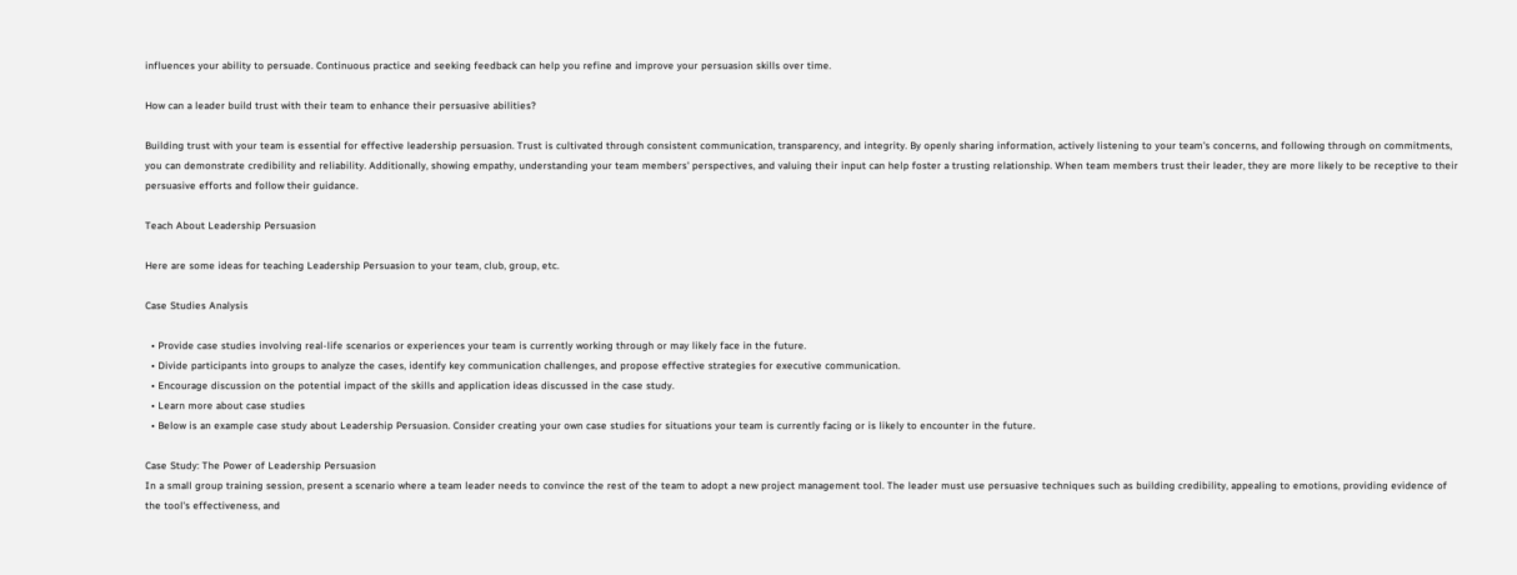influences your ability to persuade. Continuous practice and seeking feedback can help you refine and improve your persuasion skills over time.

How can a leader build trust with their team to enhance their persuasive abilities?

Building trust with your team is essential for effective leadership persuasion. Trust is cultivated through consistent communication, transparency, and integrity. By openly sharing information, actively listening to your team's concerns, and following through on commitments, you can demonstrate credibility and reliability. Additionally, showing empathy, understanding your team members' perspectives, and valuing their input can help foster a trusting relationship. When team members trust their leader, they are more likely to be receptive to their persuasive efforts and follow their guidance.

Teach About Leadership Persuasion

Here are some ideas for teaching Leadership Persuasion to your team, club, group, etc.

Case Studies Analysis

  • Provide case studies involving real-life scenarios or experiences your team is currently working through or may likely face in the future.
  • Divide participants into groups to analyze the cases, identify key communication challenges, and propose effective strategies for executive communication.
  • Encourage discussion on the potential impact of the skills and application ideas discussed in the case study.
  • Learn more about case studies
  • Below is an example case study about Leadership Persuasion. Consider creating your own case studies for situations your team is currently facing or is likely to encounter in the future.

Case Study: The Power of Leadership Persuasion
In a small group training session, present a scenario where a team leader needs to convince the rest of the team to adopt a new project management tool. The leader must use persuasive techniques such as building credibility, appealing to emotions, providing evidence of the tool's effectiveness, and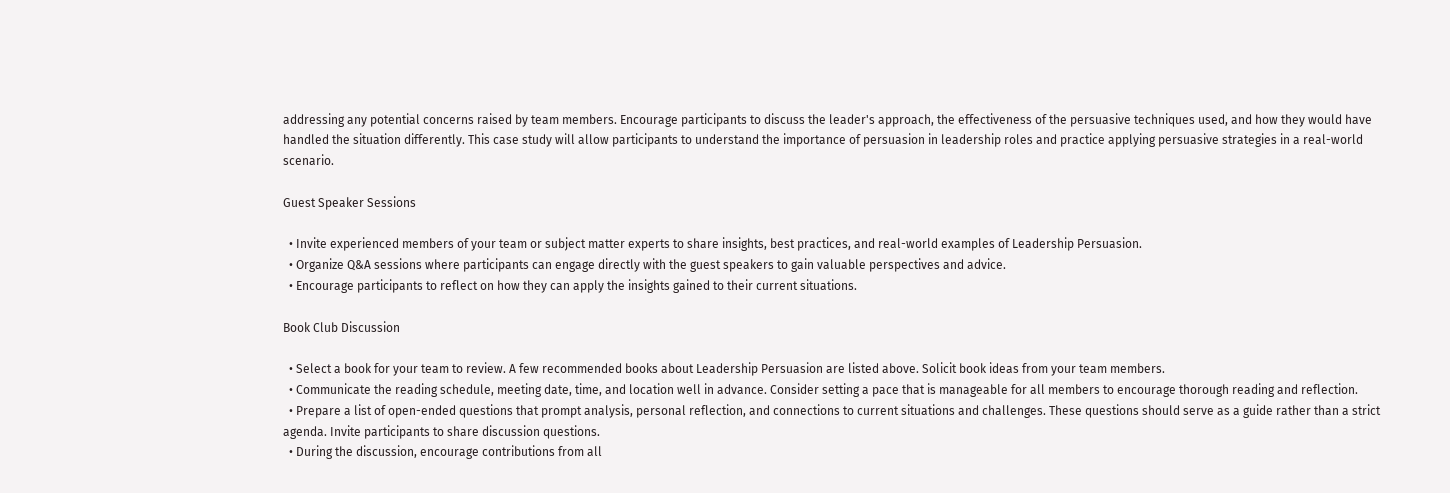addressing any potential concerns raised by team members. Encourage participants to discuss the leader's approach, the effectiveness of the persuasive techniques used, and how they would have handled the situation differently. This case study will allow participants to understand the importance of persuasion in leadership roles and practice applying persuasive strategies in a real-world scenario.

Guest Speaker Sessions

  • Invite experienced members of your team or subject matter experts to share insights, best practices, and real-world examples of Leadership Persuasion.
  • Organize Q&A sessions where participants can engage directly with the guest speakers to gain valuable perspectives and advice.
  • Encourage participants to reflect on how they can apply the insights gained to their current situations.

Book Club Discussion

  • Select a book for your team to review. A few recommended books about Leadership Persuasion are listed above. Solicit book ideas from your team members.
  • Communicate the reading schedule, meeting date, time, and location well in advance. Consider setting a pace that is manageable for all members to encourage thorough reading and reflection.
  • Prepare a list of open-ended questions that prompt analysis, personal reflection, and connections to current situations and challenges. These questions should serve as a guide rather than a strict agenda. Invite participants to share discussion questions.
  • During the discussion, encourage contributions from all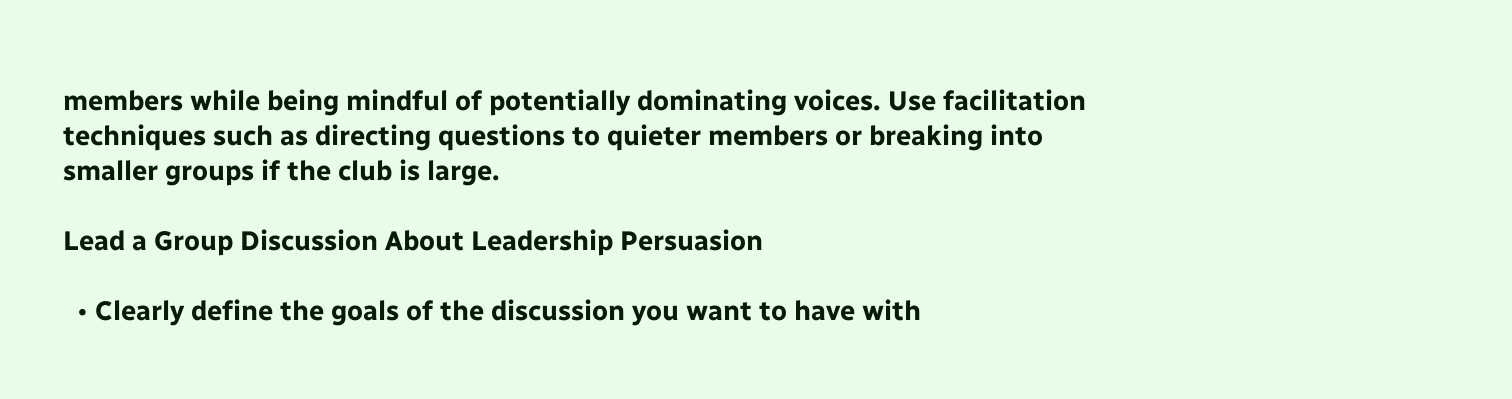members while being mindful of potentially dominating voices. Use facilitation techniques such as directing questions to quieter members or breaking into smaller groups if the club is large.

Lead a Group Discussion About Leadership Persuasion

  • Clearly define the goals of the discussion you want to have with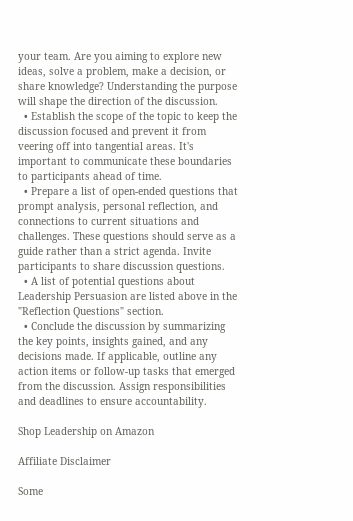your team. Are you aiming to explore new ideas, solve a problem, make a decision, or share knowledge? Understanding the purpose will shape the direction of the discussion.
  • Establish the scope of the topic to keep the discussion focused and prevent it from veering off into tangential areas. It's important to communicate these boundaries to participants ahead of time.
  • Prepare a list of open-ended questions that prompt analysis, personal reflection, and connections to current situations and challenges. These questions should serve as a guide rather than a strict agenda. Invite participants to share discussion questions.
  • A list of potential questions about Leadership Persuasion are listed above in the "Reflection Questions" section.
  • Conclude the discussion by summarizing the key points, insights gained, and any decisions made. If applicable, outline any action items or follow-up tasks that emerged from the discussion. Assign responsibilities and deadlines to ensure accountability.

Shop Leadership on Amazon

Affiliate Disclaimer

Some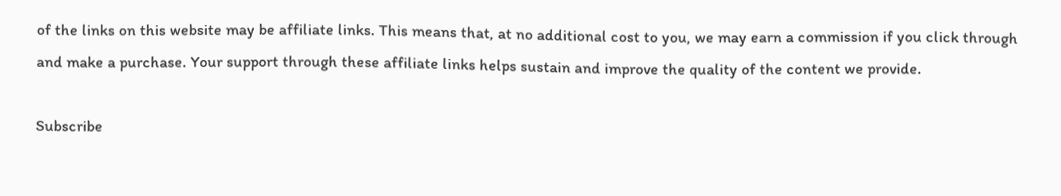of the links on this website may be affiliate links. This means that, at no additional cost to you, we may earn a commission if you click through and make a purchase. Your support through these affiliate links helps sustain and improve the quality of the content we provide.

Subscribe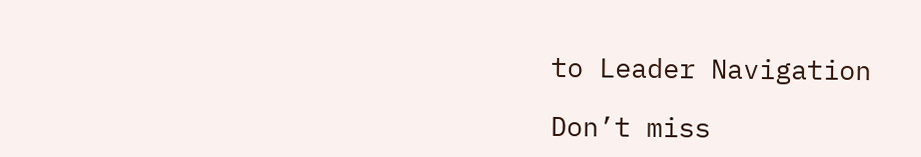to Leader Navigation

Don’t miss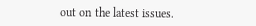out on the latest issues.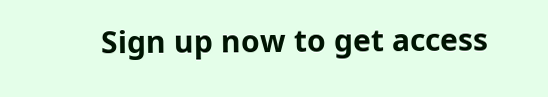Sign up now to get access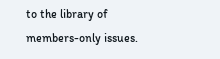to the library of members-only issues.